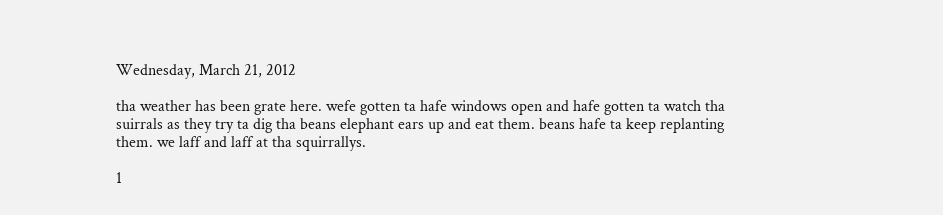Wednesday, March 21, 2012

tha weather has been grate here. wefe gotten ta hafe windows open and hafe gotten ta watch tha suirrals as they try ta dig tha beans elephant ears up and eat them. beans hafe ta keep replanting them. we laff and laff at tha squirrallys.

1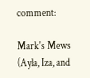comment:

Mark's Mews (Ayla, Iza, and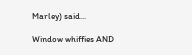Marley) said...

Window whiffies AND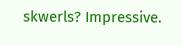skwerls? Impressive.